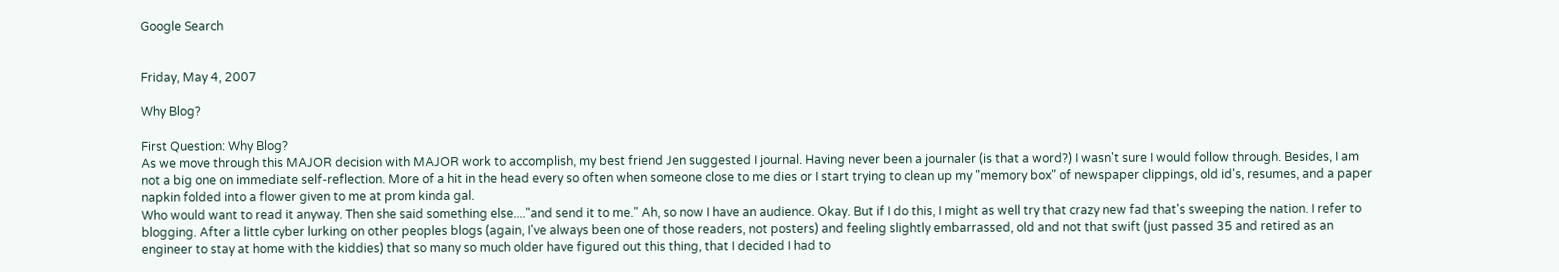Google Search


Friday, May 4, 2007

Why Blog?

First Question: Why Blog?
As we move through this MAJOR decision with MAJOR work to accomplish, my best friend Jen suggested I journal. Having never been a journaler (is that a word?) I wasn't sure I would follow through. Besides, I am not a big one on immediate self-reflection. More of a hit in the head every so often when someone close to me dies or I start trying to clean up my "memory box" of newspaper clippings, old id's, resumes, and a paper napkin folded into a flower given to me at prom kinda gal.
Who would want to read it anyway. Then she said something else...."and send it to me." Ah, so now I have an audience. Okay. But if I do this, I might as well try that crazy new fad that's sweeping the nation. I refer to blogging. After a little cyber lurking on other peoples blogs (again, I've always been one of those readers, not posters) and feeling slightly embarrassed, old and not that swift (just passed 35 and retired as an engineer to stay at home with the kiddies) that so many so much older have figured out this thing, that I decided I had to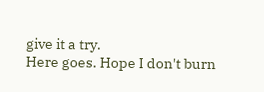give it a try.
Here goes. Hope I don't burn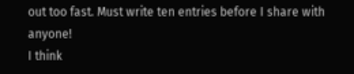out too fast. Must write ten entries before I share with anyone!
I think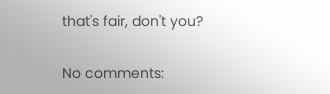that's fair, don't you?

No comments: